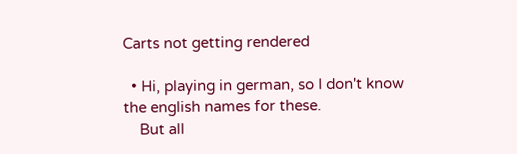Carts not getting rendered

  • Hi, playing in german, so I don't know the english names for these.
    But all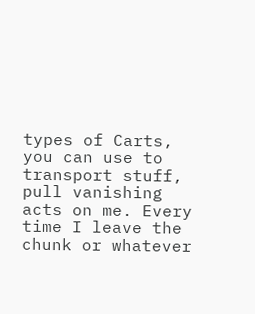types of Carts, you can use to transport stuff, pull vanishing acts on me. Every time I leave the chunk or whatever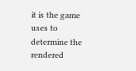it is the game uses to determine the rendered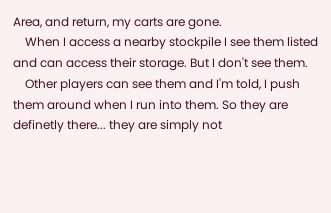Area, and return, my carts are gone.
    When I access a nearby stockpile I see them listed and can access their storage. But I don't see them.
    Other players can see them and I'm told, I push them around when I run into them. So they are definetly there... they are simply not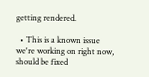getting rendered.

  • This is a known issue we're working on right now, should be fixed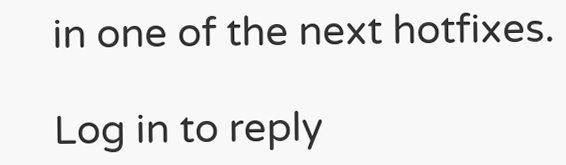in one of the next hotfixes.

Log in to reply